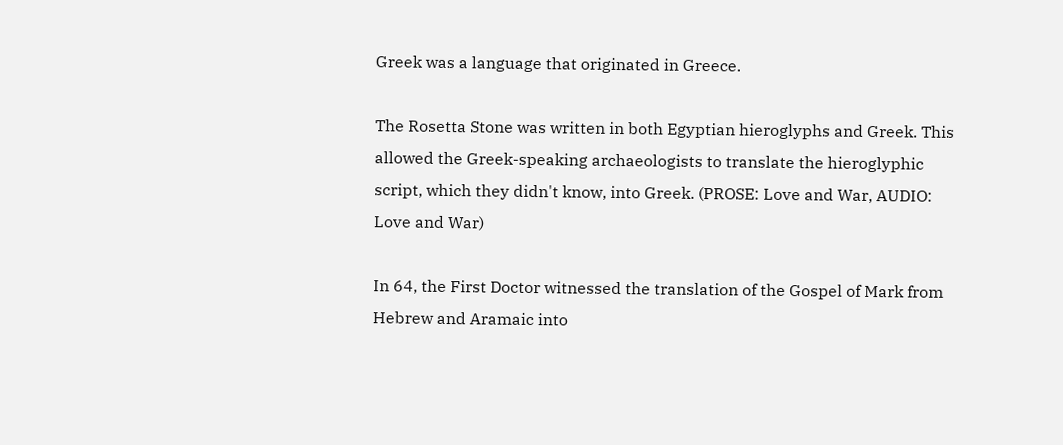Greek was a language that originated in Greece.

The Rosetta Stone was written in both Egyptian hieroglyphs and Greek. This allowed the Greek-speaking archaeologists to translate the hieroglyphic script, which they didn't know, into Greek. (PROSE: Love and War, AUDIO: Love and War)

In 64, the First Doctor witnessed the translation of the Gospel of Mark from Hebrew and Aramaic into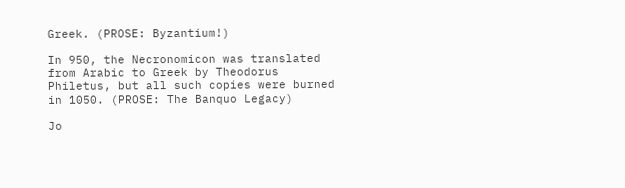Greek. (PROSE: Byzantium!)

In 950, the Necronomicon was translated from Arabic to Greek by Theodorus Philetus, but all such copies were burned in 1050. (PROSE: The Banquo Legacy)

Jo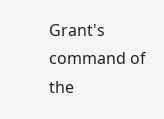Grant's command of the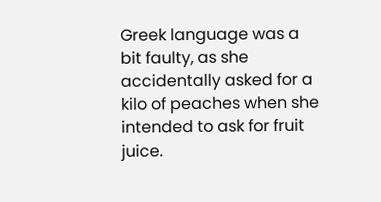Greek language was a bit faulty, as she accidentally asked for a kilo of peaches when she intended to ask for fruit juice.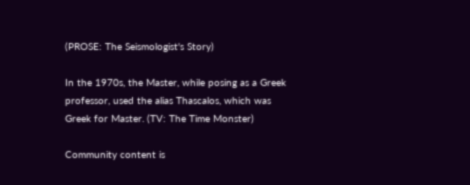(PROSE: The Seismologist's Story)

In the 1970s, the Master, while posing as a Greek professor, used the alias Thascalos, which was Greek for Master. (TV: The Time Monster)

Community content is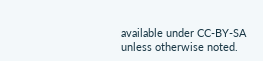available under CC-BY-SA unless otherwise noted.